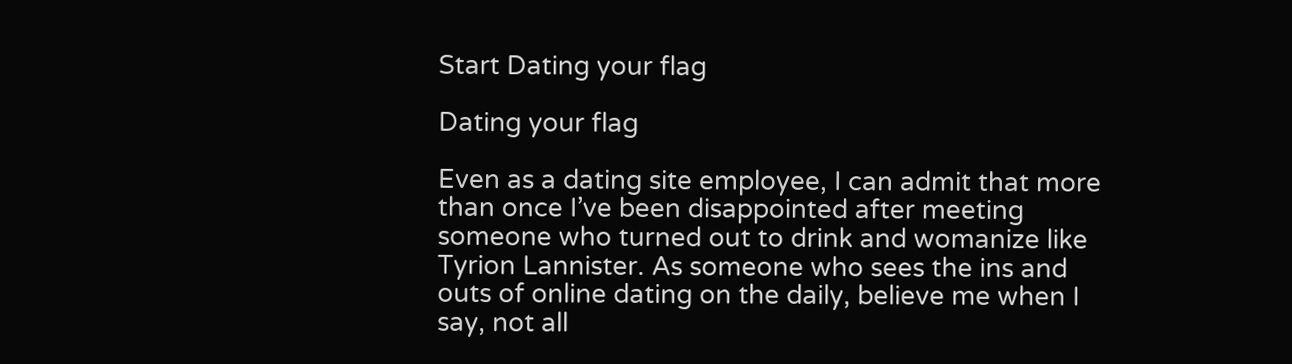Start Dating your flag

Dating your flag

Even as a dating site employee, I can admit that more than once I’ve been disappointed after meeting someone who turned out to drink and womanize like Tyrion Lannister. As someone who sees the ins and outs of online dating on the daily, believe me when I say, not all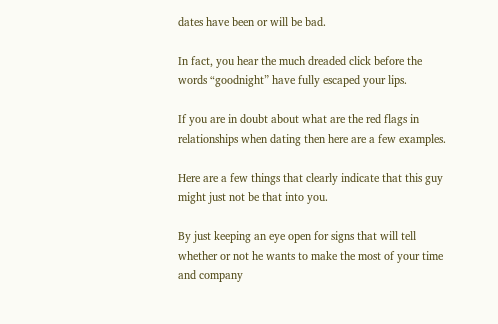dates have been or will be bad.

In fact, you hear the much dreaded click before the words “goodnight” have fully escaped your lips.

If you are in doubt about what are the red flags in relationships when dating then here are a few examples.

Here are a few things that clearly indicate that this guy might just not be that into you.

By just keeping an eye open for signs that will tell whether or not he wants to make the most of your time and company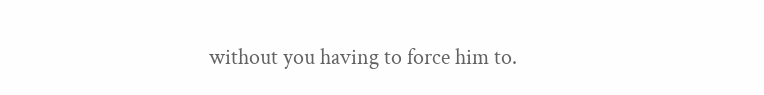without you having to force him to.